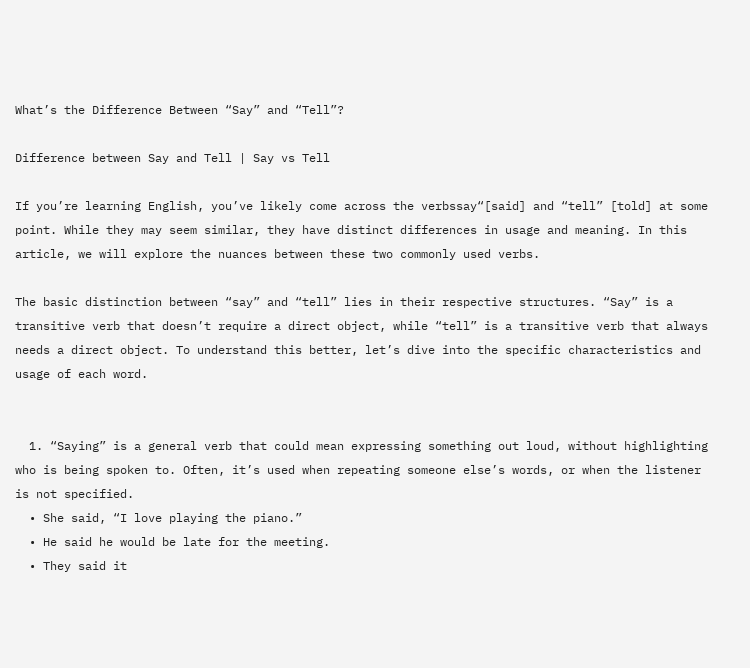What’s the Difference Between “Say” and “Tell”?

Difference between Say and Tell | Say vs Tell

If you’re learning English, you’ve likely come across the verbssay“[said] and “tell” [told] at some point. While they may seem similar, they have distinct differences in usage and meaning. In this article, we will explore the nuances between these two commonly used verbs.

The basic distinction between “say” and “tell” lies in their respective structures. “Say” is a transitive verb that doesn’t require a direct object, while “tell” is a transitive verb that always needs a direct object. To understand this better, let’s dive into the specific characteristics and usage of each word.


  1. “Saying” is a general verb that could mean expressing something out loud, without highlighting who is being spoken to. Often, it’s used when repeating someone else’s words, or when the listener is not specified.
  • She said, “I love playing the piano.”
  • He said he would be late for the meeting.
  • They said it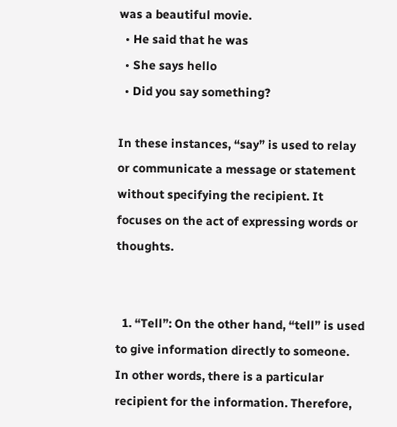was a beautiful movie.
  • He said that he was
  • She says hello
  • Did you say something?

In these instances, “say” is used to relay or communicate a message or statement without specifying the recipient. It focuses on the act of expressing words or thoughts.


  1. “Tell”: On the other hand, “tell” is used to give information directly to someone. In other words, there is a particular recipient for the information. Therefore,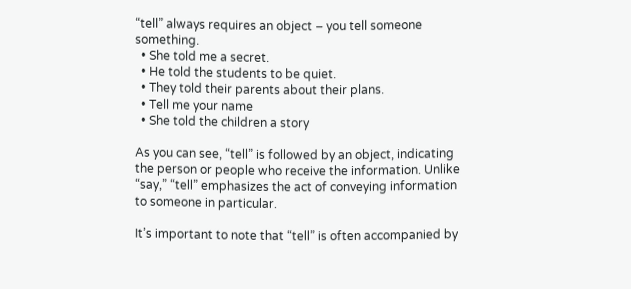“tell” always requires an object – you tell someone something.
  • She told me a secret.
  • He told the students to be quiet.
  • They told their parents about their plans.
  • Tell me your name
  • She told the children a story

As you can see, “tell” is followed by an object, indicating the person or people who receive the information. Unlike “say,” “tell” emphasizes the act of conveying information to someone in particular.

It’s important to note that “tell” is often accompanied by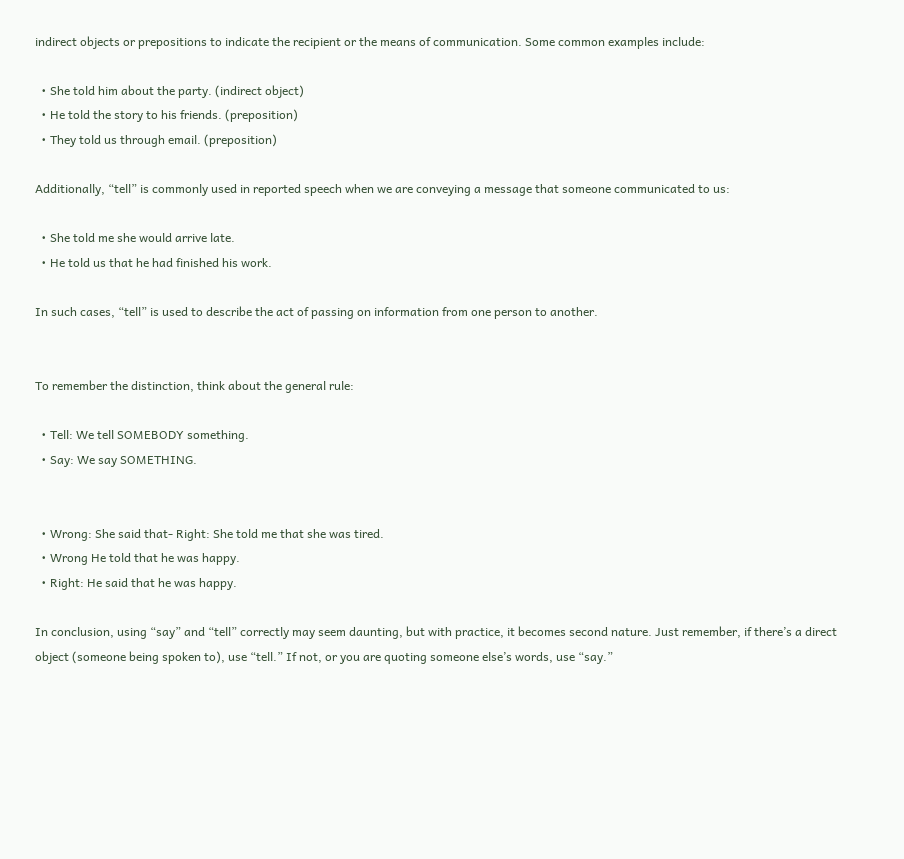indirect objects or prepositions to indicate the recipient or the means of communication. Some common examples include:

  • She told him about the party. (indirect object)
  • He told the story to his friends. (preposition)
  • They told us through email. (preposition)

Additionally, “tell” is commonly used in reported speech when we are conveying a message that someone communicated to us:

  • She told me she would arrive late.
  • He told us that he had finished his work.

In such cases, “tell” is used to describe the act of passing on information from one person to another.


To remember the distinction, think about the general rule:

  • Tell: We tell SOMEBODY something.
  • Say: We say SOMETHING.


  • Wrong: She said that- Right: She told me that she was tired.
  • Wrong He told that he was happy.
  • Right: He said that he was happy.

In conclusion, using “say” and “tell” correctly may seem daunting, but with practice, it becomes second nature. Just remember, if there’s a direct object (someone being spoken to), use “tell.” If not, or you are quoting someone else’s words, use “say.”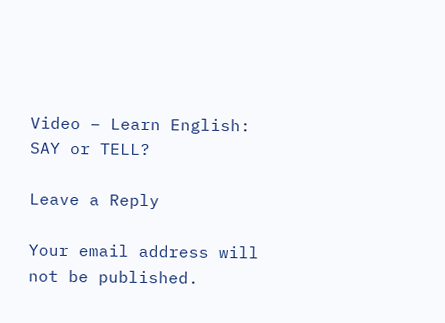Video – Learn English: SAY or TELL?

Leave a Reply

Your email address will not be published.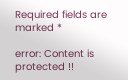Required fields are marked *

error: Content is protected !!